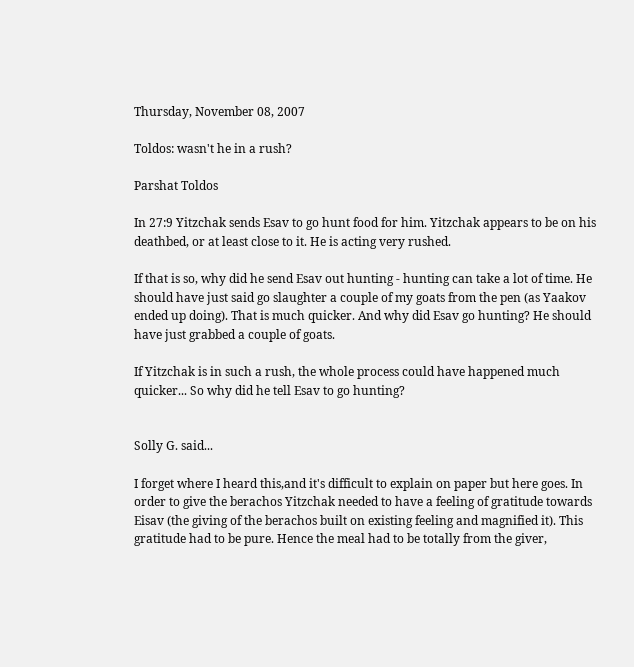Thursday, November 08, 2007

Toldos: wasn't he in a rush?

Parshat Toldos

In 27:9 Yitzchak sends Esav to go hunt food for him. Yitzchak appears to be on his deathbed, or at least close to it. He is acting very rushed.

If that is so, why did he send Esav out hunting - hunting can take a lot of time. He should have just said go slaughter a couple of my goats from the pen (as Yaakov ended up doing). That is much quicker. And why did Esav go hunting? He should have just grabbed a couple of goats.

If Yitzchak is in such a rush, the whole process could have happened much quicker... So why did he tell Esav to go hunting?


Solly G. said...

I forget where I heard this,and it's difficult to explain on paper but here goes. In order to give the berachos Yitzchak needed to have a feeling of gratitude towards Eisav (the giving of the berachos built on existing feeling and magnified it). This gratitude had to be pure. Hence the meal had to be totally from the giver,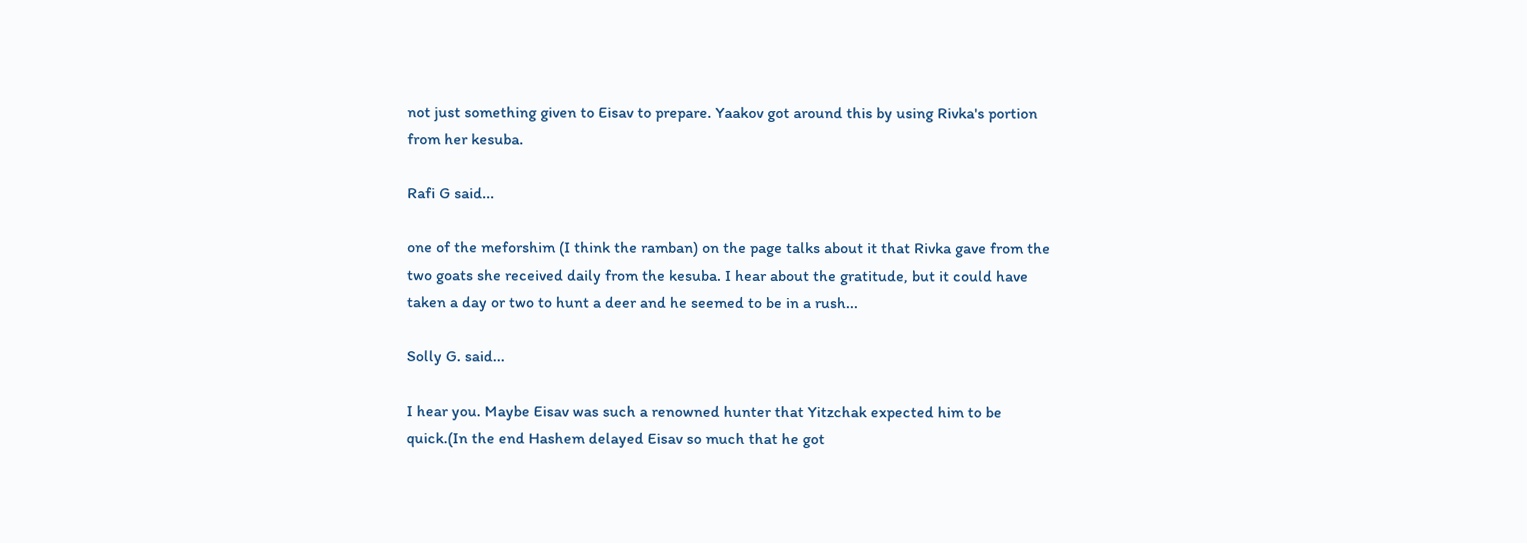not just something given to Eisav to prepare. Yaakov got around this by using Rivka's portion from her kesuba.

Rafi G said...

one of the meforshim (I think the ramban) on the page talks about it that Rivka gave from the two goats she received daily from the kesuba. I hear about the gratitude, but it could have taken a day or two to hunt a deer and he seemed to be in a rush...

Solly G. said...

I hear you. Maybe Eisav was such a renowned hunter that Yitzchak expected him to be quick.(In the end Hashem delayed Eisav so much that he got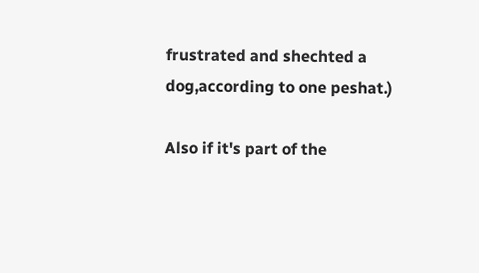frustrated and shechted a dog,according to one peshat.)

Also if it's part of the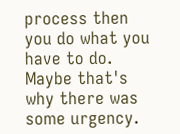process then you do what you have to do.
Maybe that's why there was some urgency.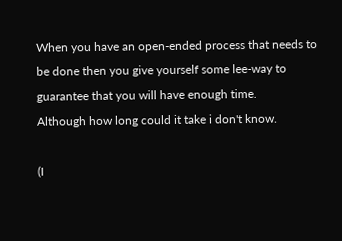When you have an open-ended process that needs to be done then you give yourself some lee-way to guarantee that you will have enough time.
Although how long could it take i don't know.

(I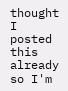thought I posted this already so I'm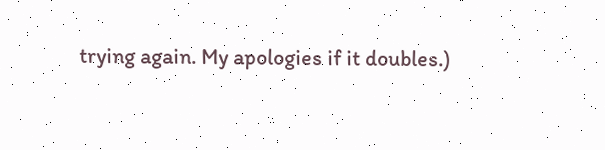trying again. My apologies if it doubles.)